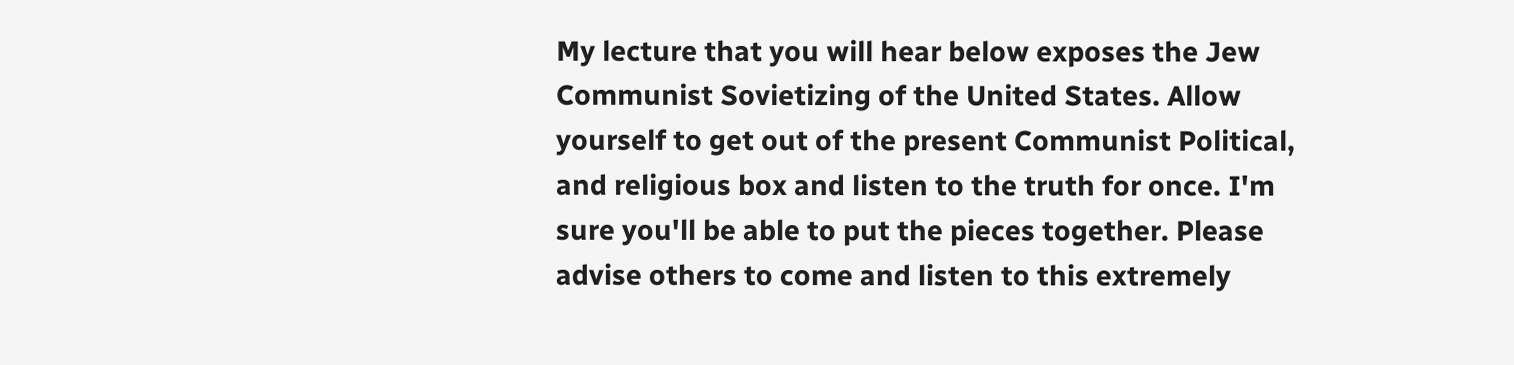My lecture that you will hear below exposes the Jew Communist Sovietizing of the United States. Allow yourself to get out of the present Communist Political, and religious box and listen to the truth for once. I'm sure you'll be able to put the pieces together. Please advise others to come and listen to this extremely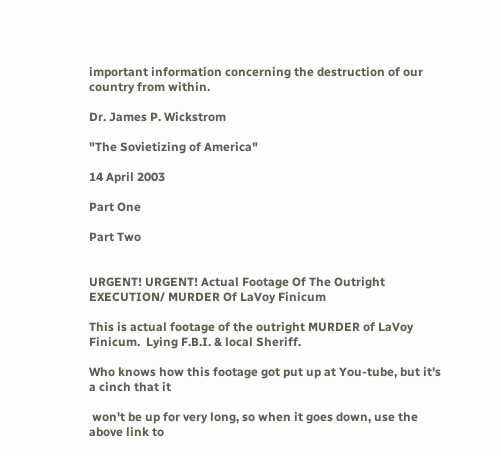important information concerning the destruction of our country from within.

Dr. James P. Wickstrom

"The Sovietizing of America"

14 April 2003

Part One

Part Two


URGENT! URGENT! Actual Footage Of The Outright EXECUTION/ MURDER Of LaVoy Finicum

This is actual footage of the outright MURDER of LaVoy Finicum.  Lying F.B.I. & local Sheriff.

Who knows how this footage got put up at You-tube, but it's a cinch that it

 won't be up for very long, so when it goes down, use the above link to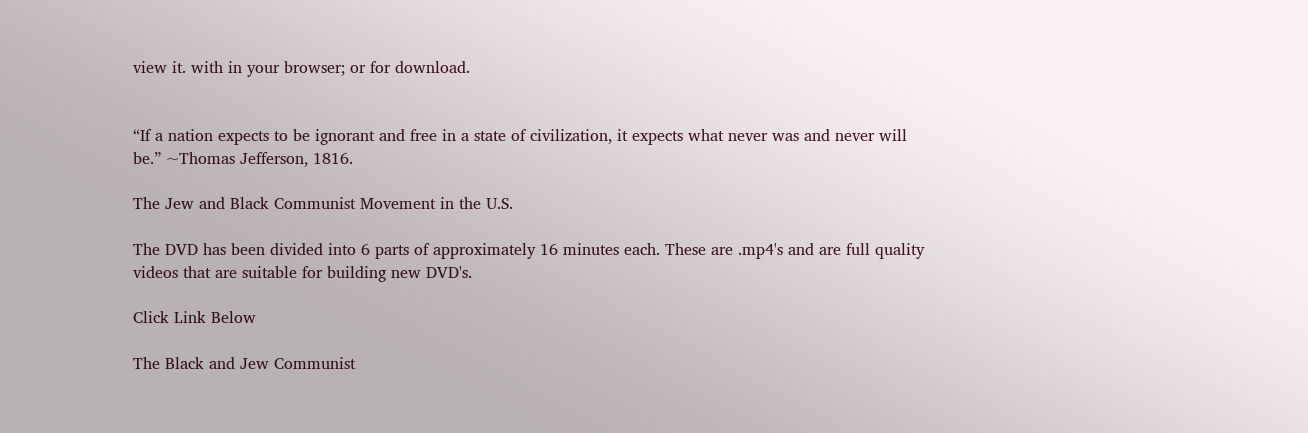view it. with in your browser; or for download.


“If a nation expects to be ignorant and free in a state of civilization, it expects what never was and never will be.” ~Thomas Jefferson, 1816.

The Jew and Black Communist Movement in the U.S.

The DVD has been divided into 6 parts of approximately 16 minutes each. These are .mp4's and are full quality videos that are suitable for building new DVD's.

Click Link Below

The Black and Jew Communist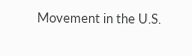Movement in the U.S.